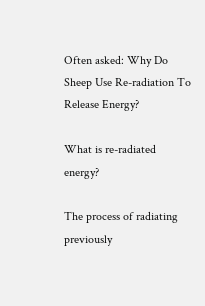Often asked: Why Do Sheep Use Re-radiation To Release Energy?

What is re-radiated energy?

The process of radiating previously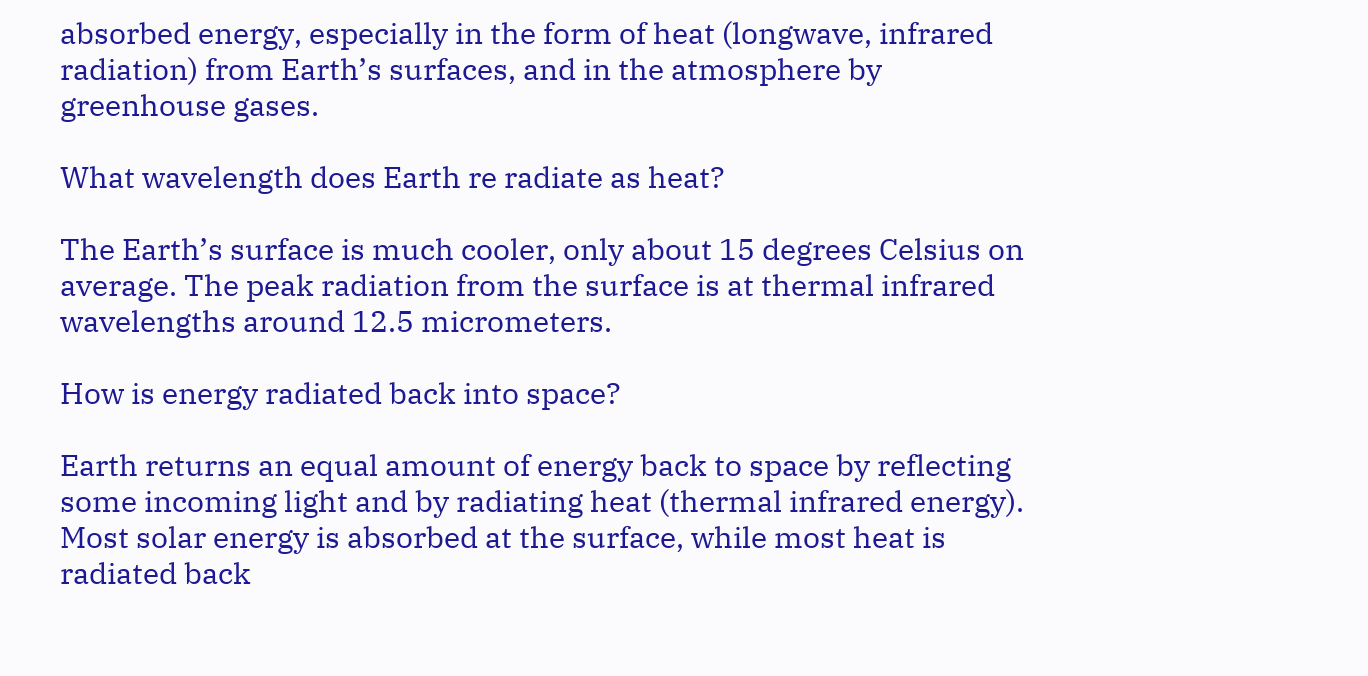absorbed energy, especially in the form of heat (longwave, infrared radiation) from Earth’s surfaces, and in the atmosphere by greenhouse gases.

What wavelength does Earth re radiate as heat?

The Earth’s surface is much cooler, only about 15 degrees Celsius on average. The peak radiation from the surface is at thermal infrared wavelengths around 12.5 micrometers.

How is energy radiated back into space?

Earth returns an equal amount of energy back to space by reflecting some incoming light and by radiating heat (thermal infrared energy). Most solar energy is absorbed at the surface, while most heat is radiated back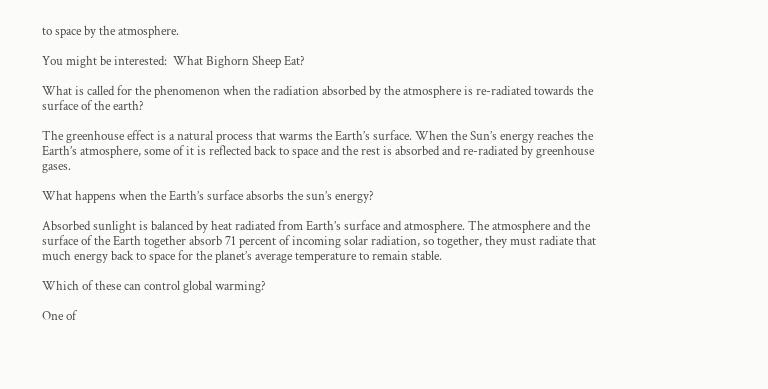to space by the atmosphere.

You might be interested:  What Bighorn Sheep Eat?

What is called for the phenomenon when the radiation absorbed by the atmosphere is re-radiated towards the surface of the earth?

The greenhouse effect is a natural process that warms the Earth’s surface. When the Sun’s energy reaches the Earth’s atmosphere, some of it is reflected back to space and the rest is absorbed and re-radiated by greenhouse gases.

What happens when the Earth’s surface absorbs the sun’s energy?

Absorbed sunlight is balanced by heat radiated from Earth’s surface and atmosphere. The atmosphere and the surface of the Earth together absorb 71 percent of incoming solar radiation, so together, they must radiate that much energy back to space for the planet’s average temperature to remain stable.

Which of these can control global warming?

One of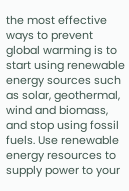the most effective ways to prevent global warming is to start using renewable energy sources such as solar, geothermal, wind and biomass, and stop using fossil fuels. Use renewable energy resources to supply power to your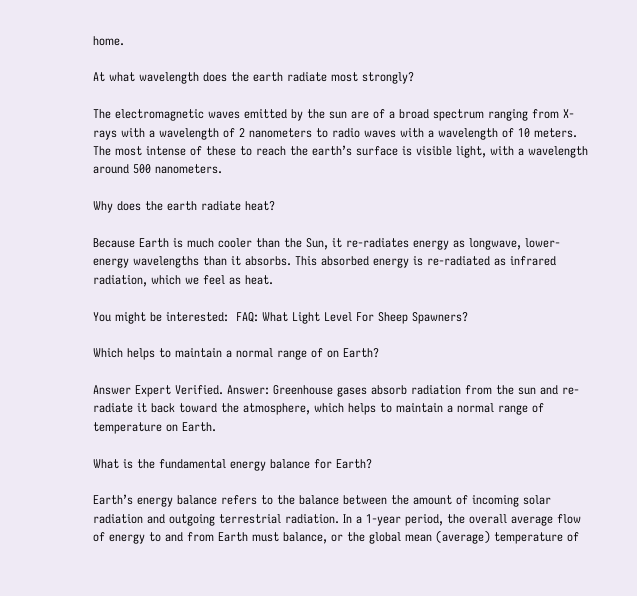home.

At what wavelength does the earth radiate most strongly?

The electromagnetic waves emitted by the sun are of a broad spectrum ranging from X-rays with a wavelength of 2 nanometers to radio waves with a wavelength of 10 meters. The most intense of these to reach the earth’s surface is visible light, with a wavelength around 500 nanometers.

Why does the earth radiate heat?

Because Earth is much cooler than the Sun, it re-radiates energy as longwave, lower-energy wavelengths than it absorbs. This absorbed energy is re-radiated as infrared radiation, which we feel as heat.

You might be interested:  FAQ: What Light Level For Sheep Spawners?

Which helps to maintain a normal range of on Earth?

Answer Expert Verified. Answer: Greenhouse gases absorb radiation from the sun and re-radiate it back toward the atmosphere, which helps to maintain a normal range of temperature on Earth.

What is the fundamental energy balance for Earth?

Earth’s energy balance refers to the balance between the amount of incoming solar radiation and outgoing terrestrial radiation. In a 1-year period, the overall average flow of energy to and from Earth must balance, or the global mean (average) temperature of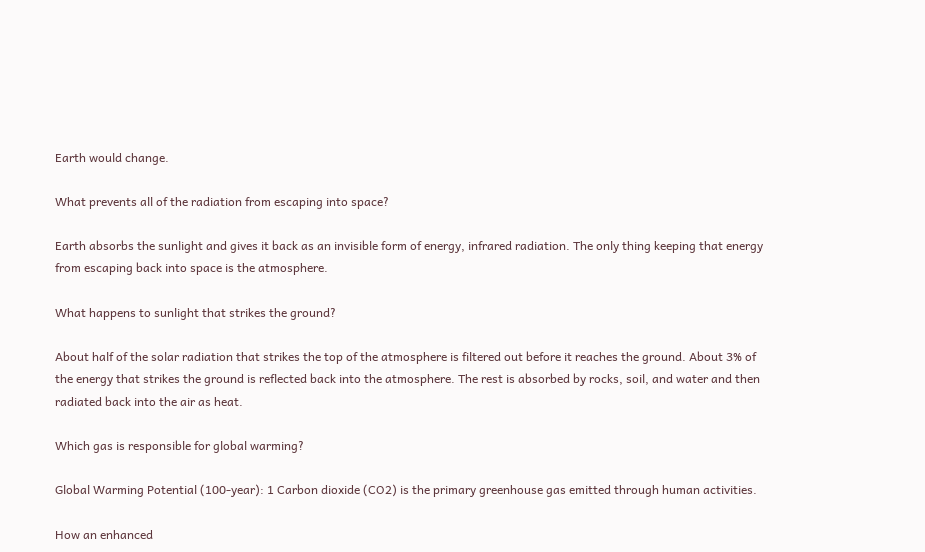Earth would change.

What prevents all of the radiation from escaping into space?

Earth absorbs the sunlight and gives it back as an invisible form of energy, infrared radiation. The only thing keeping that energy from escaping back into space is the atmosphere.

What happens to sunlight that strikes the ground?

About half of the solar radiation that strikes the top of the atmosphere is filtered out before it reaches the ground. About 3% of the energy that strikes the ground is reflected back into the atmosphere. The rest is absorbed by rocks, soil, and water and then radiated back into the air as heat.

Which gas is responsible for global warming?

Global Warming Potential (100-year): 1 Carbon dioxide (CO2) is the primary greenhouse gas emitted through human activities.

How an enhanced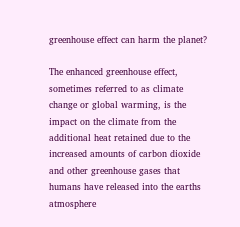greenhouse effect can harm the planet?

The enhanced greenhouse effect, sometimes referred to as climate change or global warming, is the impact on the climate from the additional heat retained due to the increased amounts of carbon dioxide and other greenhouse gases that humans have released into the earths atmosphere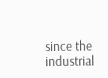since the industrial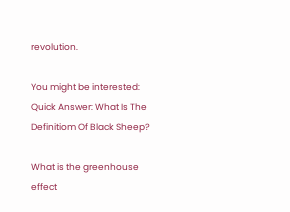revolution.

You might be interested:  Quick Answer: What Is The Definitiom Of Black Sheep?

What is the greenhouse effect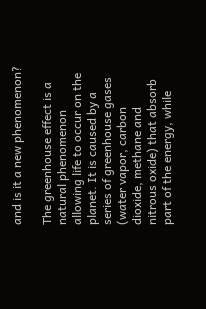and is it a new phenomenon?

The greenhouse effect is a natural phenomenon allowing life to occur on the planet. It is caused by a series of greenhouse gases (water vapor, carbon dioxide, methane and nitrous oxide) that absorb part of the energy, while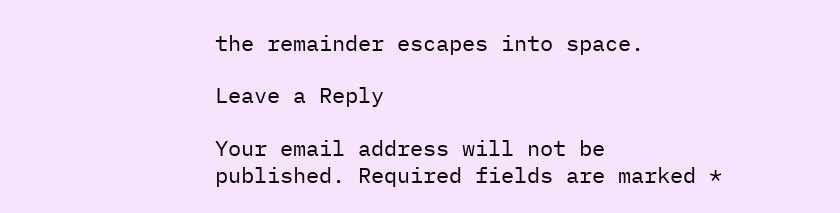the remainder escapes into space.

Leave a Reply

Your email address will not be published. Required fields are marked *